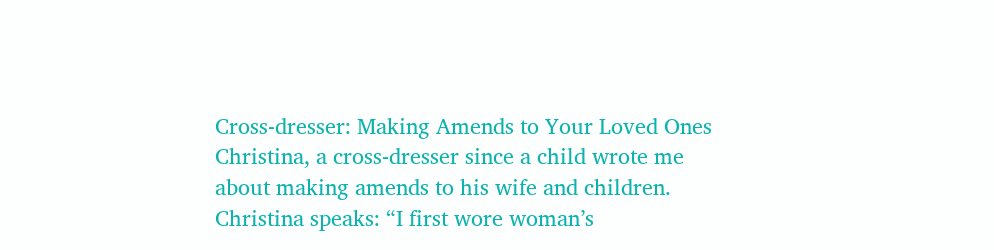Cross-dresser: Making Amends to Your Loved Ones
Christina, a cross-dresser since a child wrote me about making amends to his wife and children. Christina speaks: “I first wore woman’s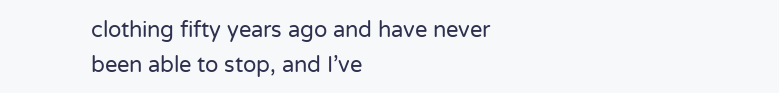clothing fifty years ago and have never been able to stop, and I’ve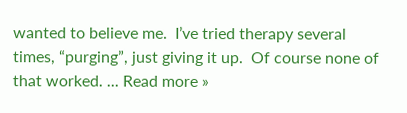wanted to believe me.  I’ve tried therapy several times, “purging”, just giving it up.  Of course none of that worked. ... Read more »